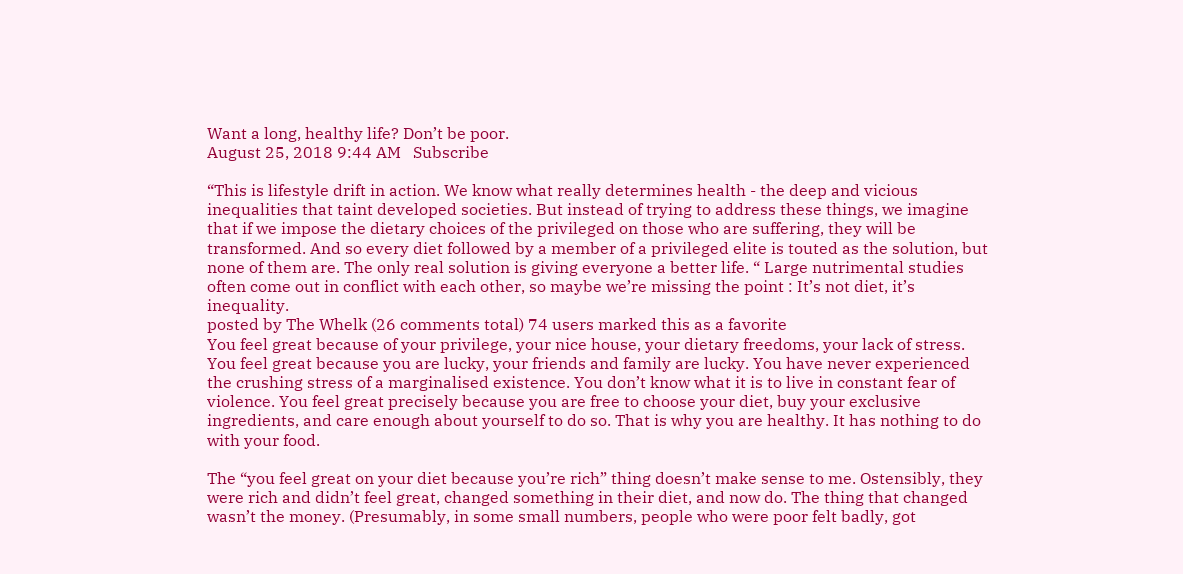Want a long, healthy life? Don’t be poor.
August 25, 2018 9:44 AM   Subscribe

“This is lifestyle drift in action. We know what really determines health - the deep and vicious inequalities that taint developed societies. But instead of trying to address these things, we imagine that if we impose the dietary choices of the privileged on those who are suffering, they will be transformed. And so every diet followed by a member of a privileged elite is touted as the solution, but none of them are. The only real solution is giving everyone a better life. “ Large nutrimental studies often come out in conflict with each other, so maybe we’re missing the point : It’s not diet, it’s inequality.
posted by The Whelk (26 comments total) 74 users marked this as a favorite
You feel great because of your privilege, your nice house, your dietary freedoms, your lack of stress. You feel great because you are lucky, your friends and family are lucky. You have never experienced the crushing stress of a marginalised existence. You don’t know what it is to live in constant fear of violence. You feel great precisely because you are free to choose your diet, buy your exclusive ingredients, and care enough about yourself to do so. That is why you are healthy. It has nothing to do with your food.

The “you feel great on your diet because you’re rich” thing doesn’t make sense to me. Ostensibly, they were rich and didn’t feel great, changed something in their diet, and now do. The thing that changed wasn’t the money. (Presumably, in some small numbers, people who were poor felt badly, got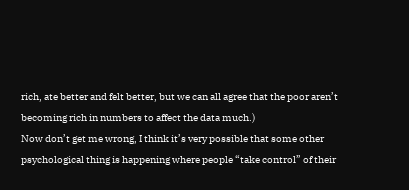rich, ate better and felt better, but we can all agree that the poor aren’t becoming rich in numbers to affect the data much.)
Now don’t get me wrong, I think it’s very possible that some other psychological thing is happening where people “take control” of their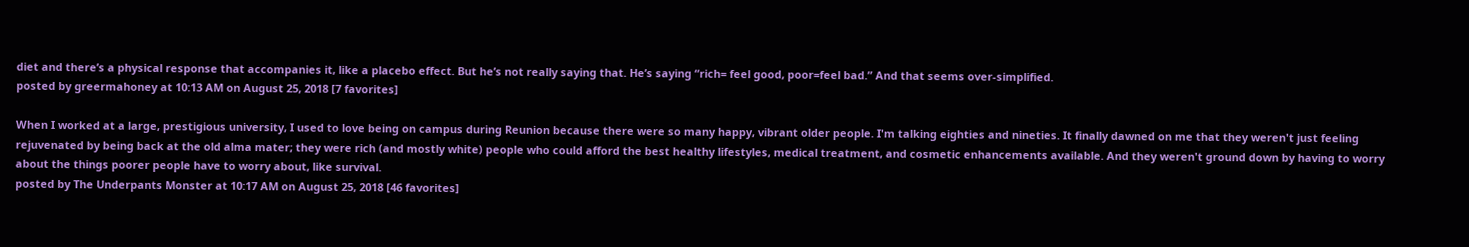diet and there’s a physical response that accompanies it, like a placebo effect. But he’s not really saying that. He’s saying “rich= feel good, poor=feel bad.” And that seems over-simplified.
posted by greermahoney at 10:13 AM on August 25, 2018 [7 favorites]

When I worked at a large, prestigious university, I used to love being on campus during Reunion because there were so many happy, vibrant older people. I'm talking eighties and nineties. It finally dawned on me that they weren't just feeling rejuvenated by being back at the old alma mater; they were rich (and mostly white) people who could afford the best healthy lifestyles, medical treatment, and cosmetic enhancements available. And they weren't ground down by having to worry about the things poorer people have to worry about, like survival.
posted by The Underpants Monster at 10:17 AM on August 25, 2018 [46 favorites]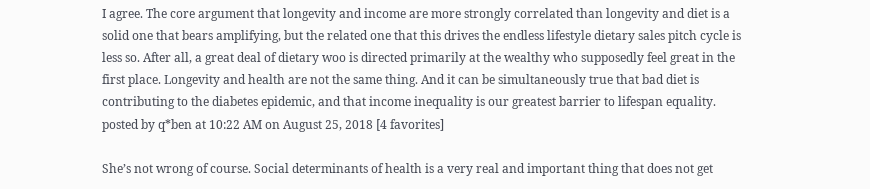I agree. The core argument that longevity and income are more strongly correlated than longevity and diet is a solid one that bears amplifying, but the related one that this drives the endless lifestyle dietary sales pitch cycle is less so. After all, a great deal of dietary woo is directed primarily at the wealthy who supposedly feel great in the first place. Longevity and health are not the same thing. And it can be simultaneously true that bad diet is contributing to the diabetes epidemic, and that income inequality is our greatest barrier to lifespan equality.
posted by q*ben at 10:22 AM on August 25, 2018 [4 favorites]

She’s not wrong of course. Social determinants of health is a very real and important thing that does not get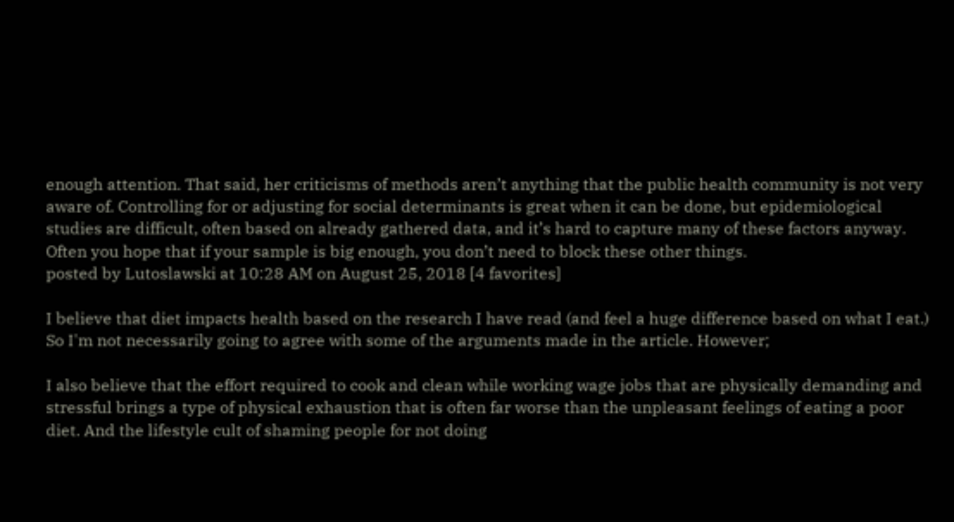enough attention. That said, her criticisms of methods aren’t anything that the public health community is not very aware of. Controlling for or adjusting for social determinants is great when it can be done, but epidemiological studies are difficult, often based on already gathered data, and it’s hard to capture many of these factors anyway. Often you hope that if your sample is big enough, you don’t need to block these other things.
posted by Lutoslawski at 10:28 AM on August 25, 2018 [4 favorites]

I believe that diet impacts health based on the research I have read (and feel a huge difference based on what I eat.) So I'm not necessarily going to agree with some of the arguments made in the article. However;

I also believe that the effort required to cook and clean while working wage jobs that are physically demanding and stressful brings a type of physical exhaustion that is often far worse than the unpleasant feelings of eating a poor diet. And the lifestyle cult of shaming people for not doing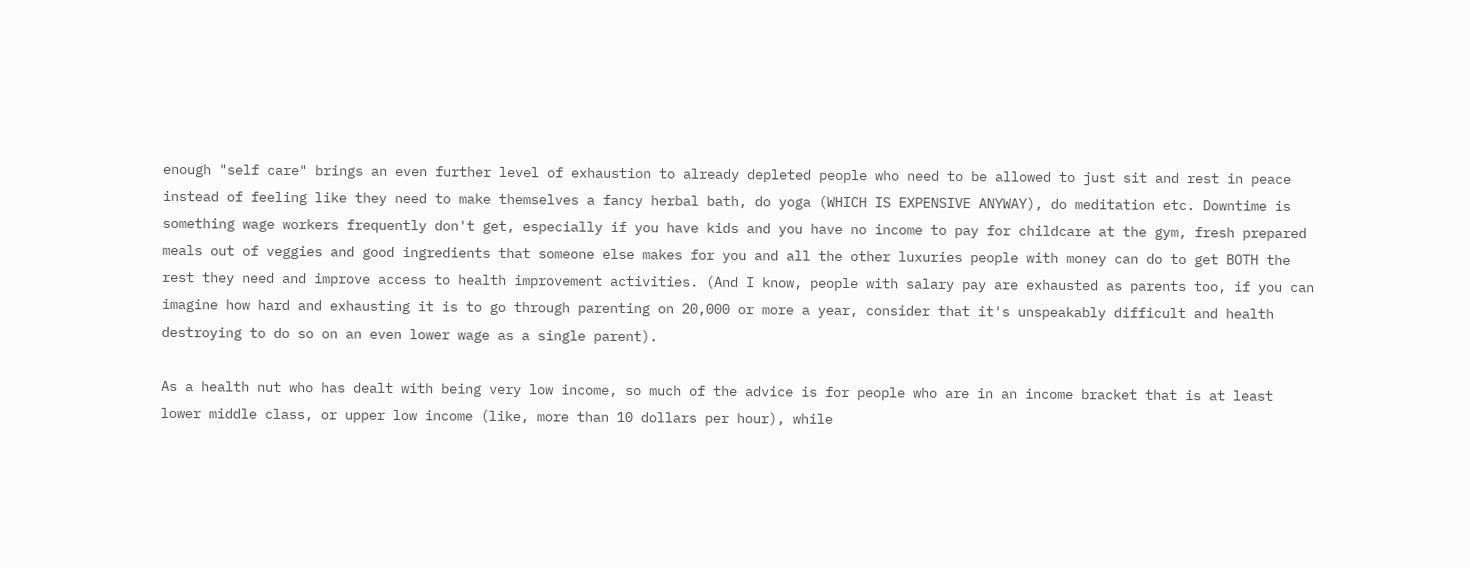enough "self care" brings an even further level of exhaustion to already depleted people who need to be allowed to just sit and rest in peace instead of feeling like they need to make themselves a fancy herbal bath, do yoga (WHICH IS EXPENSIVE ANYWAY), do meditation etc. Downtime is something wage workers frequently don't get, especially if you have kids and you have no income to pay for childcare at the gym, fresh prepared meals out of veggies and good ingredients that someone else makes for you and all the other luxuries people with money can do to get BOTH the rest they need and improve access to health improvement activities. (And I know, people with salary pay are exhausted as parents too, if you can imagine how hard and exhausting it is to go through parenting on 20,000 or more a year, consider that it's unspeakably difficult and health destroying to do so on an even lower wage as a single parent).

As a health nut who has dealt with being very low income, so much of the advice is for people who are in an income bracket that is at least lower middle class, or upper low income (like, more than 10 dollars per hour), while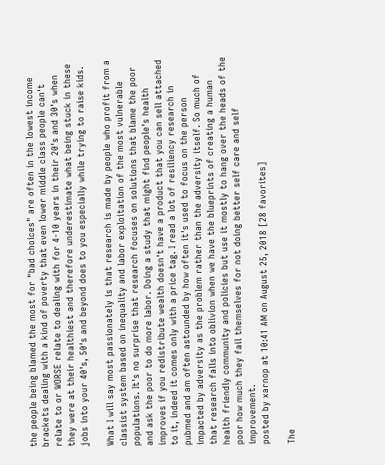the people being blamed the most for "bad choices" are often in the lowest income brackets dealing with a kind of poverty that even lower middle class people can't relate to or WORSE relate to dealing with for 4-10 years in their 20's and 30's when they were at their healthiest and therefore underestimate what being stuck in these jobs into your 40's, 50's and beyond does to you especially while trying to raise kids.

What I will say most passionately is that research is made by people who profit from a classist system based on inequality and labor exploitation of the most vulnerable populations. It's no surprise that research focuses on solutions that blame the poor and ask the poor to do more labor. Doing a study that might find people's health improves if you redistribute wealth doesn't have a product that you can sell attached to it, indeed it comes only with a price tag. I read a lot of resiliency research in pubmed and am often astounded by how often it's used to focus on the person impacted by adversity as the problem rather than the adversity itself. So much of that research falls into oblivion when we have the blueprints of creating a human health friendly community and policies but use it mostly to hang over the heads of the poor how much they fail themselves for not doing better self care and self improvement.
posted by xarnop at 10:41 AM on August 25, 2018 [28 favorites]

The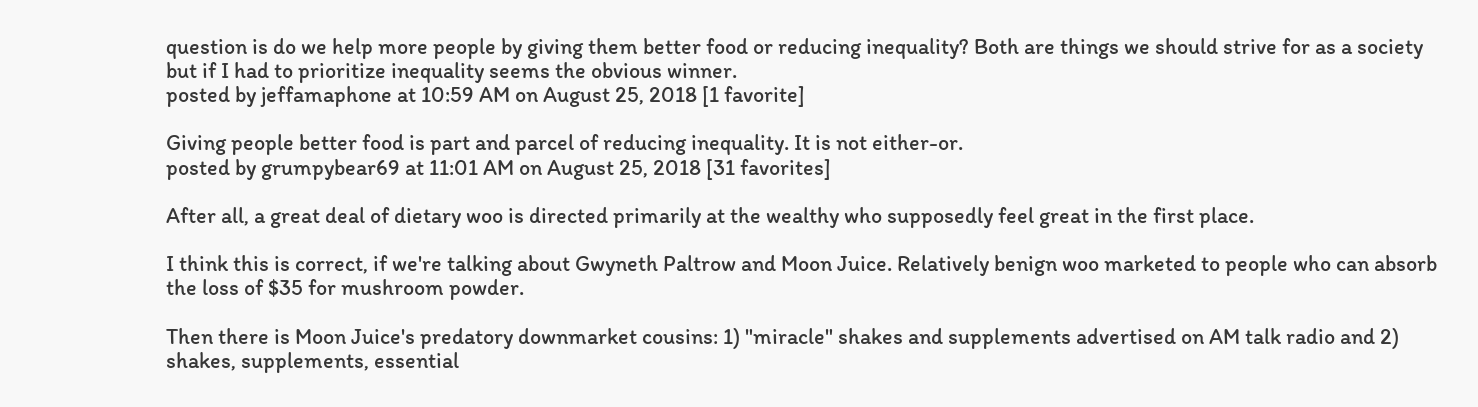question is do we help more people by giving them better food or reducing inequality? Both are things we should strive for as a society but if I had to prioritize inequality seems the obvious winner.
posted by jeffamaphone at 10:59 AM on August 25, 2018 [1 favorite]

Giving people better food is part and parcel of reducing inequality. It is not either-or.
posted by grumpybear69 at 11:01 AM on August 25, 2018 [31 favorites]

After all, a great deal of dietary woo is directed primarily at the wealthy who supposedly feel great in the first place.

I think this is correct, if we're talking about Gwyneth Paltrow and Moon Juice. Relatively benign woo marketed to people who can absorb the loss of $35 for mushroom powder.

Then there is Moon Juice's predatory downmarket cousins: 1) "miracle" shakes and supplements advertised on AM talk radio and 2) shakes, supplements, essential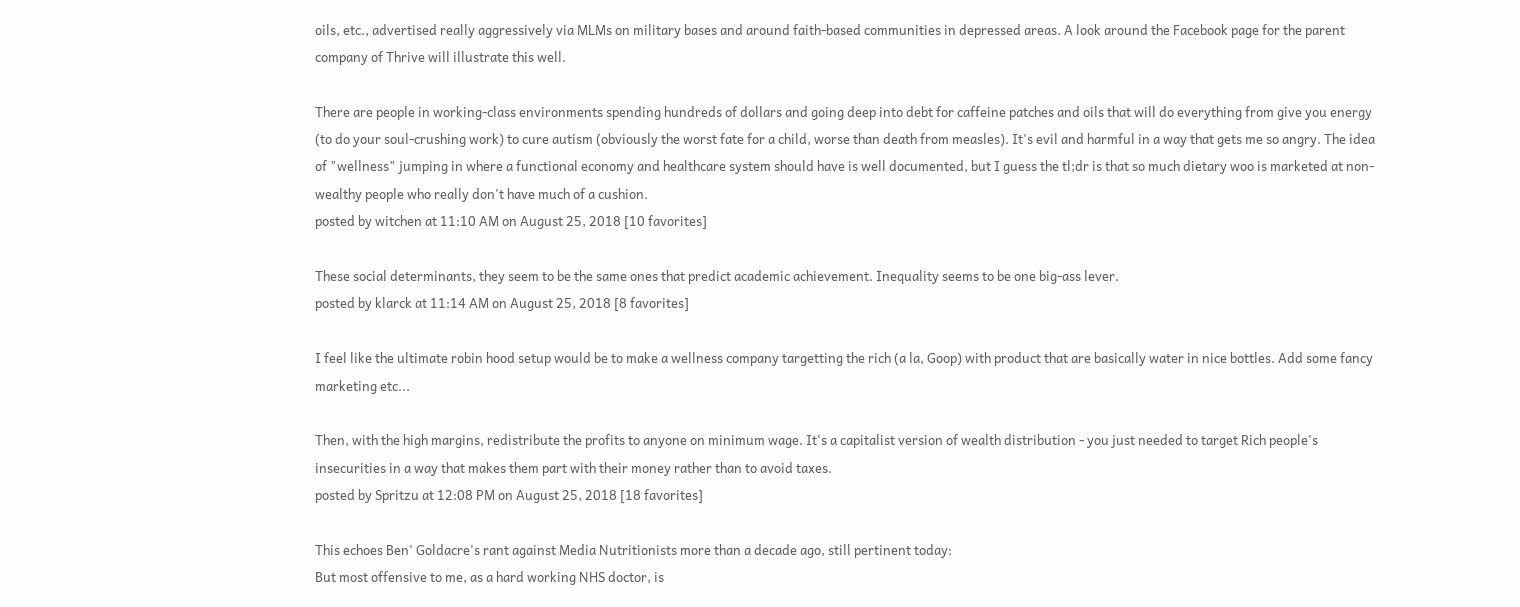oils, etc., advertised really aggressively via MLMs on military bases and around faith-based communities in depressed areas. A look around the Facebook page for the parent company of Thrive will illustrate this well.

There are people in working-class environments spending hundreds of dollars and going deep into debt for caffeine patches and oils that will do everything from give you energy (to do your soul-crushing work) to cure autism (obviously the worst fate for a child, worse than death from measles). It's evil and harmful in a way that gets me so angry. The idea of "wellness" jumping in where a functional economy and healthcare system should have is well documented, but I guess the tl;dr is that so much dietary woo is marketed at non-wealthy people who really don't have much of a cushion.
posted by witchen at 11:10 AM on August 25, 2018 [10 favorites]

These social determinants, they seem to be the same ones that predict academic achievement. Inequality seems to be one big-ass lever.
posted by klarck at 11:14 AM on August 25, 2018 [8 favorites]

I feel like the ultimate robin hood setup would be to make a wellness company targetting the rich (a la, Goop) with product that are basically water in nice bottles. Add some fancy marketing etc...

Then, with the high margins, redistribute the profits to anyone on minimum wage. It's a capitalist version of wealth distribution - you just needed to target Rich people's insecurities in a way that makes them part with their money rather than to avoid taxes.
posted by Spritzu at 12:08 PM on August 25, 2018 [18 favorites]

This echoes Ben' Goldacre's rant against Media Nutritionists more than a decade ago, still pertinent today:
But most offensive to me, as a hard working NHS doctor, is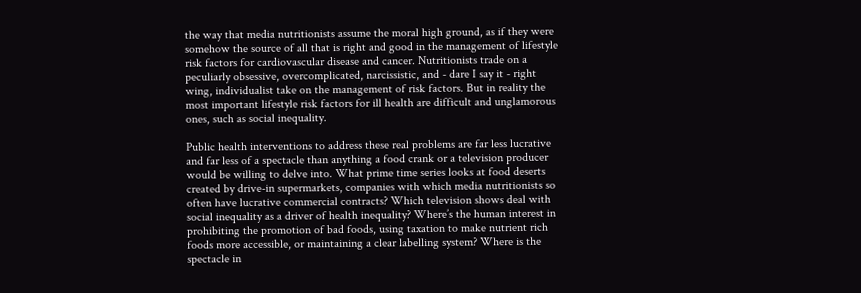the way that media nutritionists assume the moral high ground, as if they were somehow the source of all that is right and good in the management of lifestyle risk factors for cardiovascular disease and cancer. Nutritionists trade on a peculiarly obsessive, overcomplicated, narcissistic, and - dare I say it - right wing, individualist take on the management of risk factors. But in reality the most important lifestyle risk factors for ill health are difficult and unglamorous ones, such as social inequality.

Public health interventions to address these real problems are far less lucrative and far less of a spectacle than anything a food crank or a television producer would be willing to delve into. What prime time series looks at food deserts created by drive-in supermarkets, companies with which media nutritionists so often have lucrative commercial contracts? Which television shows deal with social inequality as a driver of health inequality? Where’s the human interest in prohibiting the promotion of bad foods, using taxation to make nutrient rich foods more accessible, or maintaining a clear labelling system? Where is the spectacle in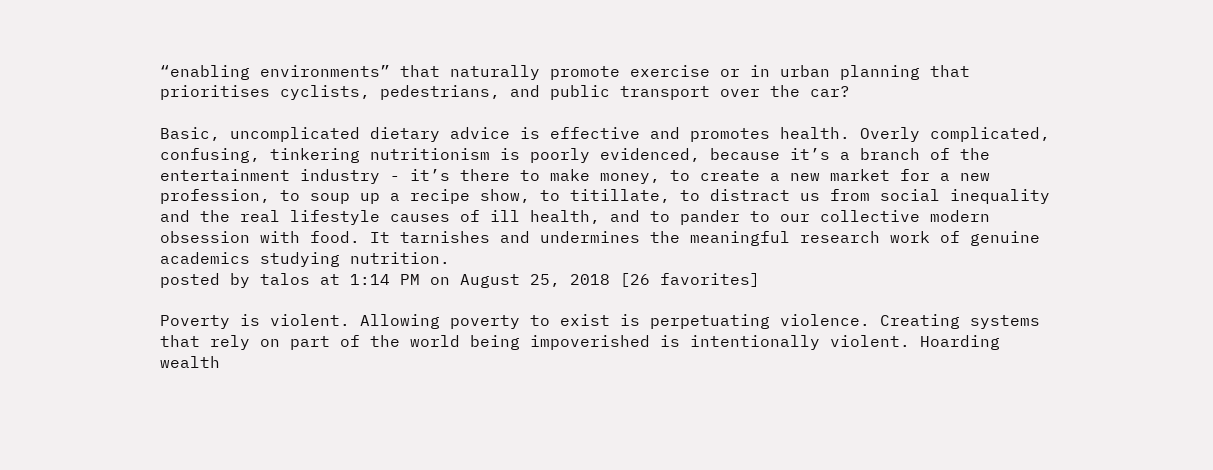“enabling environments” that naturally promote exercise or in urban planning that prioritises cyclists, pedestrians, and public transport over the car?

Basic, uncomplicated dietary advice is effective and promotes health. Overly complicated, confusing, tinkering nutritionism is poorly evidenced, because it’s a branch of the entertainment industry - it’s there to make money, to create a new market for a new profession, to soup up a recipe show, to titillate, to distract us from social inequality and the real lifestyle causes of ill health, and to pander to our collective modern obsession with food. It tarnishes and undermines the meaningful research work of genuine academics studying nutrition.
posted by talos at 1:14 PM on August 25, 2018 [26 favorites]

Poverty is violent. Allowing poverty to exist is perpetuating violence. Creating systems that rely on part of the world being impoverished is intentionally violent. Hoarding wealth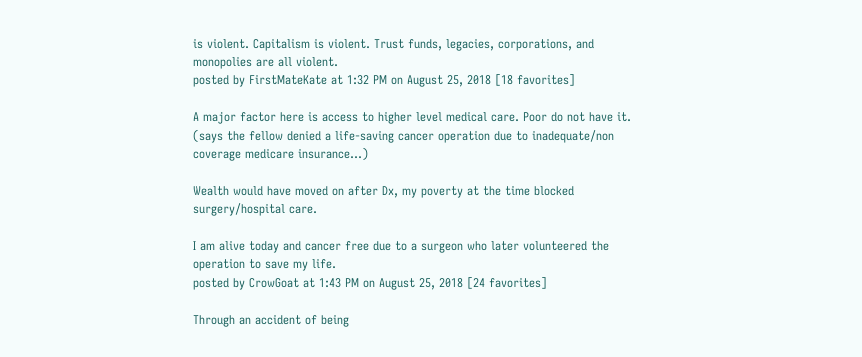is violent. Capitalism is violent. Trust funds, legacies, corporations, and monopolies are all violent.
posted by FirstMateKate at 1:32 PM on August 25, 2018 [18 favorites]

A major factor here is access to higher level medical care. Poor do not have it.
(says the fellow denied a life-saving cancer operation due to inadequate/non coverage medicare insurance...)

Wealth would have moved on after Dx, my poverty at the time blocked surgery/hospital care.

I am alive today and cancer free due to a surgeon who later volunteered the operation to save my life.
posted by CrowGoat at 1:43 PM on August 25, 2018 [24 favorites]

Through an accident of being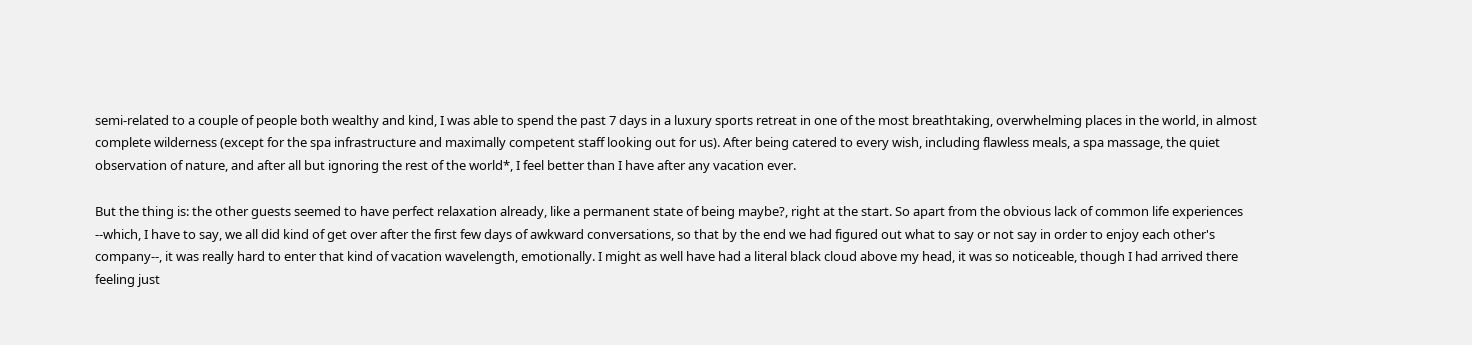semi-related to a couple of people both wealthy and kind, I was able to spend the past 7 days in a luxury sports retreat in one of the most breathtaking, overwhelming places in the world, in almost complete wilderness (except for the spa infrastructure and maximally competent staff looking out for us). After being catered to every wish, including flawless meals, a spa massage, the quiet observation of nature, and after all but ignoring the rest of the world*, I feel better than I have after any vacation ever.

But the thing is: the other guests seemed to have perfect relaxation already, like a permanent state of being maybe?, right at the start. So apart from the obvious lack of common life experiences --which, I have to say, we all did kind of get over after the first few days of awkward conversations, so that by the end we had figured out what to say or not say in order to enjoy each other's company--, it was really hard to enter that kind of vacation wavelength, emotionally. I might as well have had a literal black cloud above my head, it was so noticeable, though I had arrived there feeling just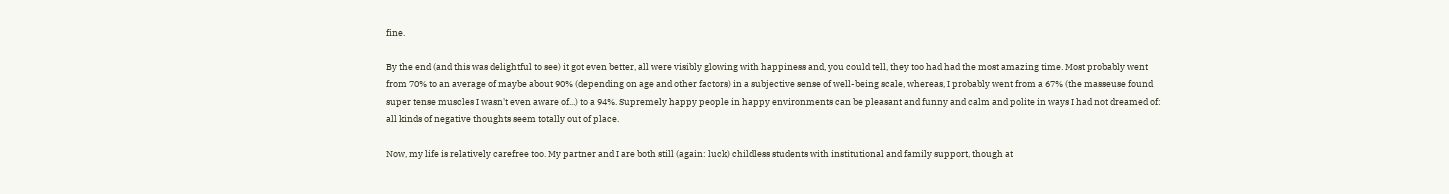fine.

By the end (and this was delightful to see) it got even better, all were visibly glowing with happiness and, you could tell, they too had had the most amazing time. Most probably went from 70% to an average of maybe about 90% (depending on age and other factors) in a subjective sense of well-being scale, whereas, I probably went from a 67% (the masseuse found super tense muscles I wasn't even aware of...) to a 94%. Supremely happy people in happy environments can be pleasant and funny and calm and polite in ways I had not dreamed of: all kinds of negative thoughts seem totally out of place.

Now, my life is relatively carefree too. My partner and I are both still (again: luck) childless students with institutional and family support, though at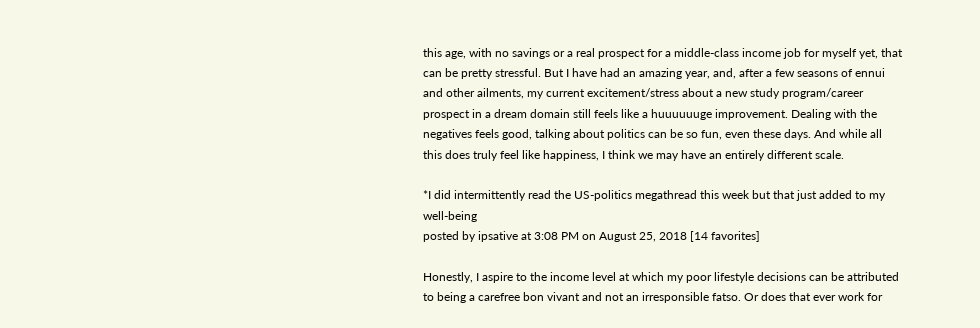this age, with no savings or a real prospect for a middle-class income job for myself yet, that can be pretty stressful. But I have had an amazing year, and, after a few seasons of ennui and other ailments, my current excitement/stress about a new study program/career prospect in a dream domain still feels like a huuuuuuge improvement. Dealing with the negatives feels good, talking about politics can be so fun, even these days. And while all this does truly feel like happiness, I think we may have an entirely different scale.

*I did intermittently read the US-politics megathread this week but that just added to my well-being
posted by ipsative at 3:08 PM on August 25, 2018 [14 favorites]

Honestly, I aspire to the income level at which my poor lifestyle decisions can be attributed to being a carefree bon vivant and not an irresponsible fatso. Or does that ever work for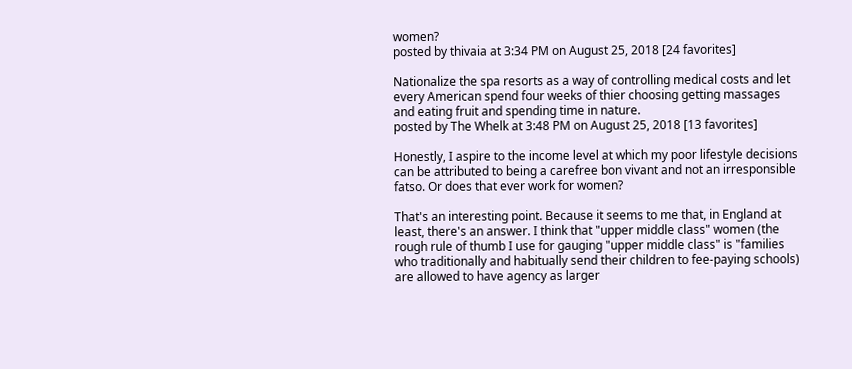women?
posted by thivaia at 3:34 PM on August 25, 2018 [24 favorites]

Nationalize the spa resorts as a way of controlling medical costs and let every American spend four weeks of thier choosing getting massages and eating fruit and spending time in nature.
posted by The Whelk at 3:48 PM on August 25, 2018 [13 favorites]

Honestly, I aspire to the income level at which my poor lifestyle decisions can be attributed to being a carefree bon vivant and not an irresponsible fatso. Or does that ever work for women?

That's an interesting point. Because it seems to me that, in England at least, there's an answer. I think that "upper middle class" women (the rough rule of thumb I use for gauging "upper middle class" is "families who traditionally and habitually send their children to fee-paying schools) are allowed to have agency as larger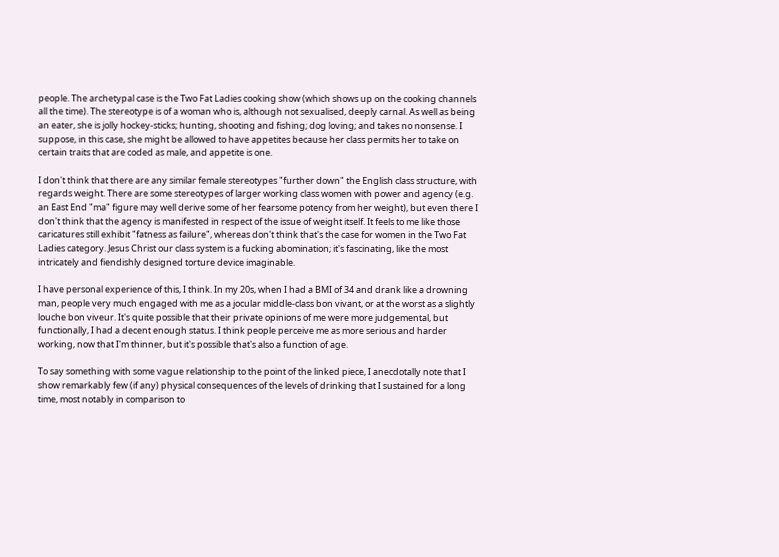people. The archetypal case is the Two Fat Ladies cooking show (which shows up on the cooking channels all the time). The stereotype is of a woman who is, although not sexualised, deeply carnal. As well as being an eater, she is jolly hockey-sticks; hunting, shooting and fishing; dog loving; and takes no nonsense. I suppose, in this case, she might be allowed to have appetites because her class permits her to take on certain traits that are coded as male, and appetite is one.

I don't think that there are any similar female stereotypes "further down" the English class structure, with regards weight. There are some stereotypes of larger working class women with power and agency (e.g. an East End "ma" figure may well derive some of her fearsome potency from her weight), but even there I don't think that the agency is manifested in respect of the issue of weight itself. It feels to me like those caricatures still exhibit "fatness as failure", whereas don't think that's the case for women in the Two Fat Ladies category. Jesus Christ our class system is a fucking abomination; it's fascinating, like the most intricately and fiendishly designed torture device imaginable.

I have personal experience of this, I think. In my 20s, when I had a BMI of 34 and drank like a drowning man, people very much engaged with me as a jocular middle-class bon vivant, or at the worst as a slightly louche bon viveur. It's quite possible that their private opinions of me were more judgemental, but functionally, I had a decent enough status. I think people perceive me as more serious and harder working, now that I'm thinner, but it's possible that's also a function of age.

To say something with some vague relationship to the point of the linked piece, I anecdotally note that I show remarkably few (if any) physical consequences of the levels of drinking that I sustained for a long time, most notably in comparison to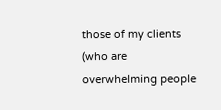those of my clients (who are overwhelming people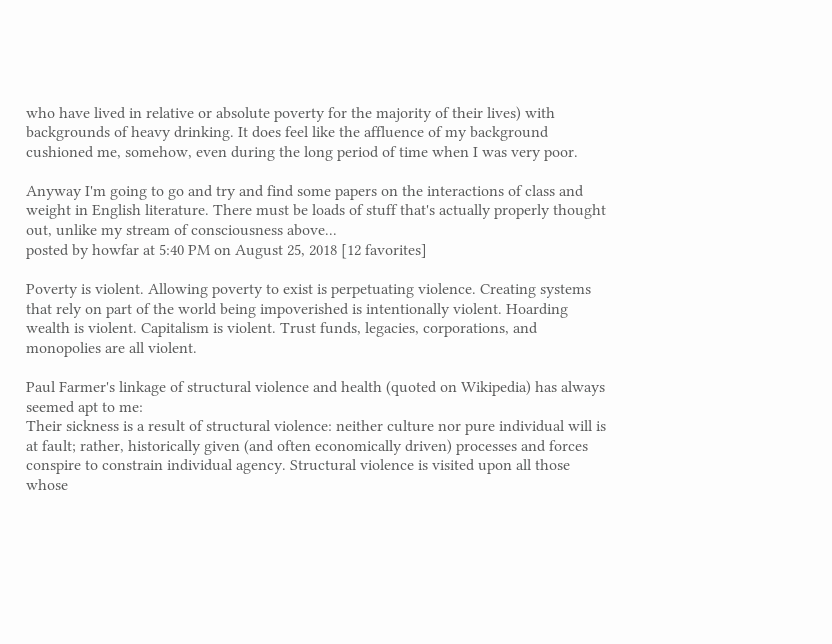who have lived in relative or absolute poverty for the majority of their lives) with backgrounds of heavy drinking. It does feel like the affluence of my background cushioned me, somehow, even during the long period of time when I was very poor.

Anyway I'm going to go and try and find some papers on the interactions of class and weight in English literature. There must be loads of stuff that's actually properly thought out, unlike my stream of consciousness above...
posted by howfar at 5:40 PM on August 25, 2018 [12 favorites]

Poverty is violent. Allowing poverty to exist is perpetuating violence. Creating systems that rely on part of the world being impoverished is intentionally violent. Hoarding wealth is violent. Capitalism is violent. Trust funds, legacies, corporations, and monopolies are all violent.

Paul Farmer's linkage of structural violence and health (quoted on Wikipedia) has always seemed apt to me:
Their sickness is a result of structural violence: neither culture nor pure individual will is at fault; rather, historically given (and often economically driven) processes and forces conspire to constrain individual agency. Structural violence is visited upon all those whose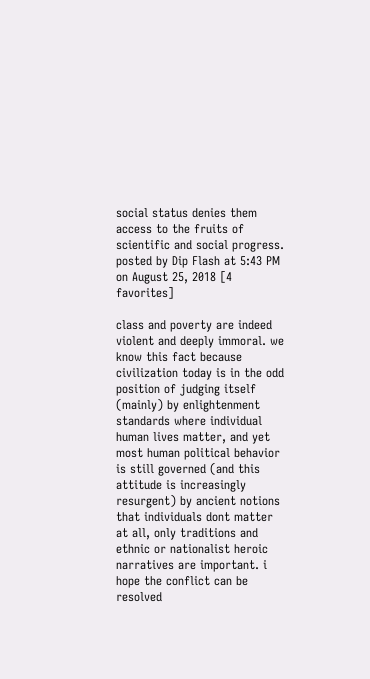social status denies them access to the fruits of scientific and social progress.
posted by Dip Flash at 5:43 PM on August 25, 2018 [4 favorites]

class and poverty are indeed violent and deeply immoral. we know this fact because civilization today is in the odd position of judging itself (mainly) by enlightenment standards where individual human lives matter, and yet most human political behavior is still governed (and this attitude is increasingly resurgent) by ancient notions that individuals dont matter at all, only traditions and ethnic or nationalist heroic narratives are important. i hope the conflict can be resolved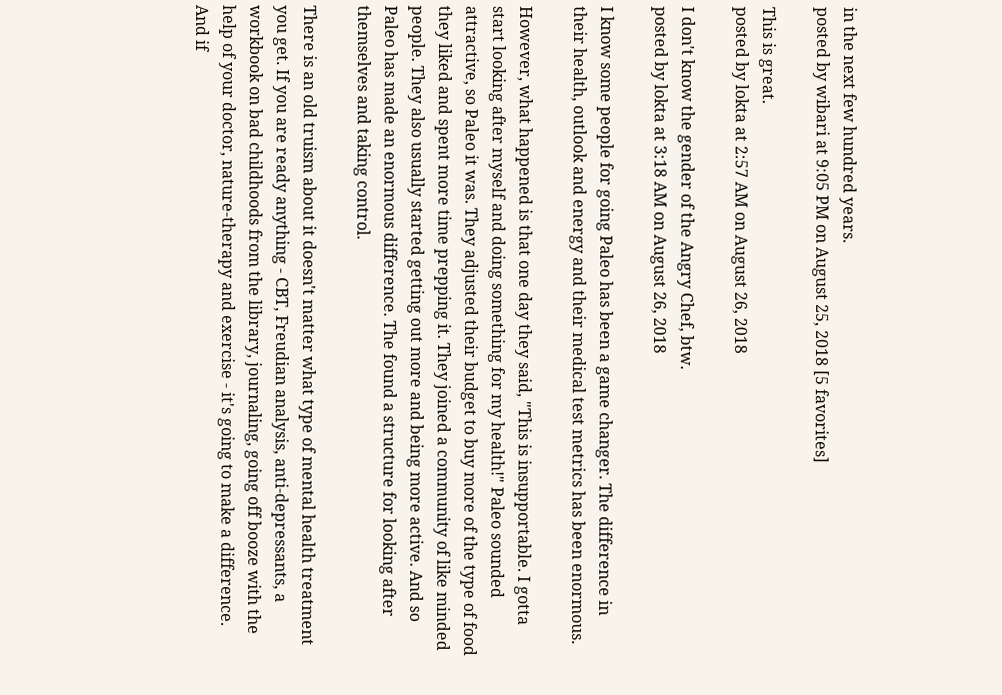in the next few hundred years.
posted by wibari at 9:05 PM on August 25, 2018 [5 favorites]

This is great.
posted by lokta at 2:57 AM on August 26, 2018

I don't know the gender of the Angry Chef, btw.
posted by lokta at 3:18 AM on August 26, 2018

I know some people for going Paleo has been a game changer. The difference in their health, outlook and energy and their medical test metrics has been enormous.

However, what happened is that one day they said, "This is insupportable. I gotta start looking after myself and doing something for my health!" Paleo sounded attractive, so Paleo it was. They adjusted their budget to buy more of the type of food they liked and spent more time prepping it. They joined a community of like minded people. They also usually started getting out more and being more active. And so Paleo has made an enormous difference. The found a structure for looking after themselves and taking control.

There is an old truism about it doesn't matter what type of mental health treatment you get. If you are ready anything - CBT, Freudian analysis, anti-depressants, a workbook on bad childhoods from the library, journaling, going off booze with the help of your doctor, nature-therapy and exercise - it's going to make a difference. And if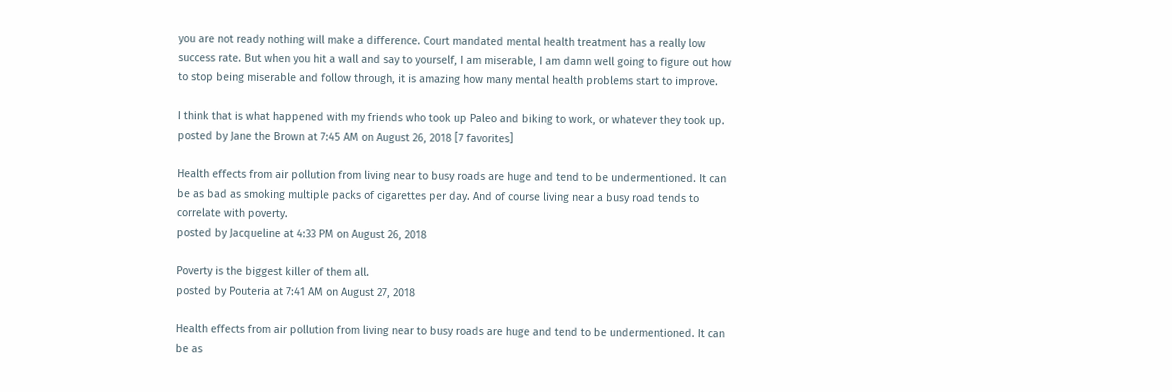you are not ready nothing will make a difference. Court mandated mental health treatment has a really low success rate. But when you hit a wall and say to yourself, I am miserable, I am damn well going to figure out how to stop being miserable and follow through, it is amazing how many mental health problems start to improve.

I think that is what happened with my friends who took up Paleo and biking to work, or whatever they took up.
posted by Jane the Brown at 7:45 AM on August 26, 2018 [7 favorites]

Health effects from air pollution from living near to busy roads are huge and tend to be undermentioned. It can be as bad as smoking multiple packs of cigarettes per day. And of course living near a busy road tends to correlate with poverty.
posted by Jacqueline at 4:33 PM on August 26, 2018

Poverty is the biggest killer of them all.
posted by Pouteria at 7:41 AM on August 27, 2018

Health effects from air pollution from living near to busy roads are huge and tend to be undermentioned. It can be as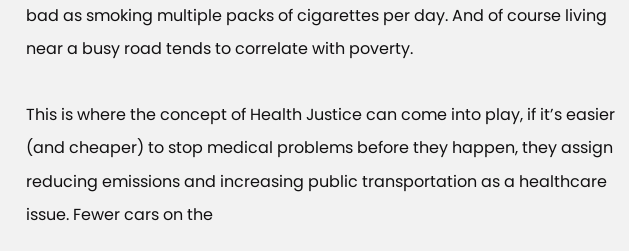bad as smoking multiple packs of cigarettes per day. And of course living near a busy road tends to correlate with poverty.

This is where the concept of Health Justice can come into play, if it’s easier (and cheaper) to stop medical problems before they happen, they assign reducing emissions and increasing public transportation as a healthcare issue. Fewer cars on the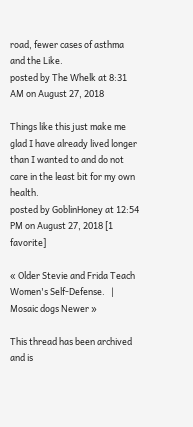road, fewer cases of asthma and the Like.
posted by The Whelk at 8:31 AM on August 27, 2018

Things like this just make me glad I have already lived longer than I wanted to and do not care in the least bit for my own health.
posted by GoblinHoney at 12:54 PM on August 27, 2018 [1 favorite]

« Older Stevie and Frida Teach Women's Self-Defense.   |   Mosaic dogs Newer »

This thread has been archived and is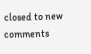closed to new comments